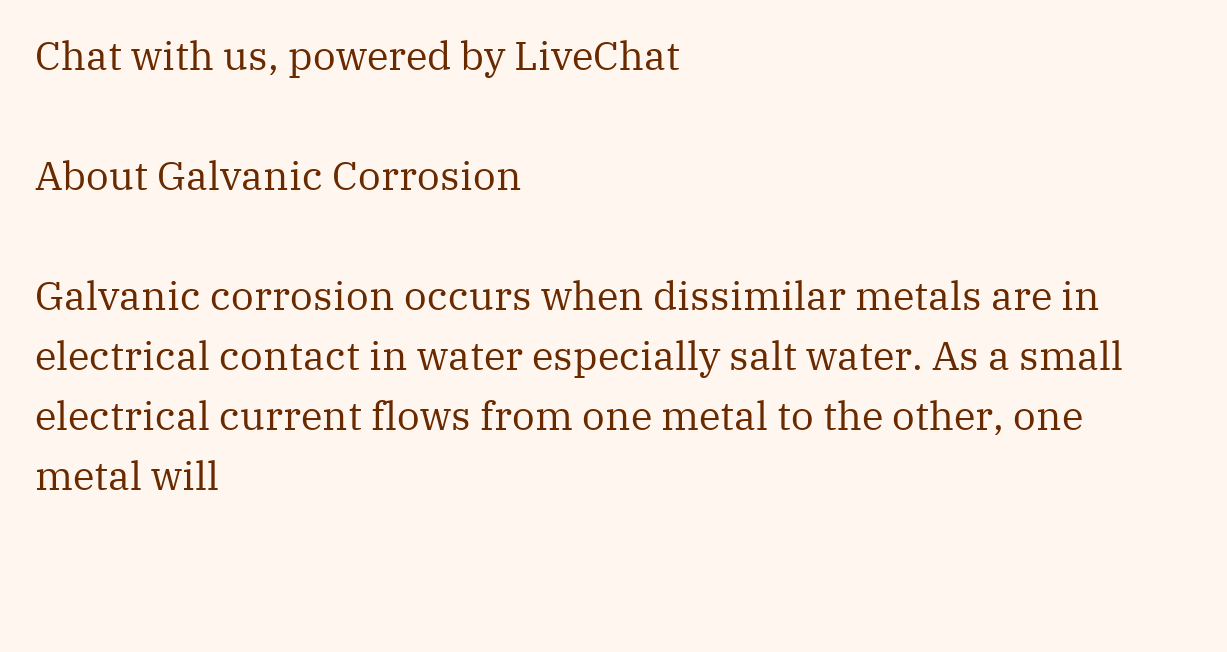Chat with us, powered by LiveChat

About Galvanic Corrosion

Galvanic corrosion occurs when dissimilar metals are in electrical contact in water especially salt water. As a small electrical current flows from one metal to the other, one metal will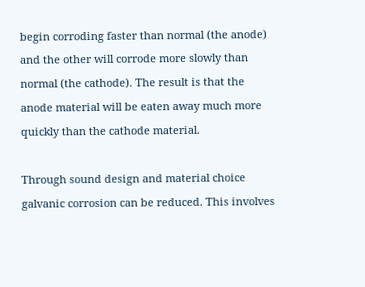begin corroding faster than normal (the anode) and the other will corrode more slowly than normal (the cathode). The result is that the anode material will be eaten away much more quickly than the cathode material.

Through sound design and material choice galvanic corrosion can be reduced. This involves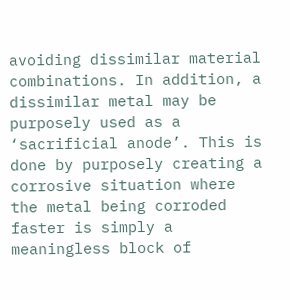avoiding dissimilar material combinations. In addition, a dissimilar metal may be purposely used as a ‘sacrificial anode’. This is done by purposely creating a corrosive situation where the metal being corroded faster is simply a meaningless block of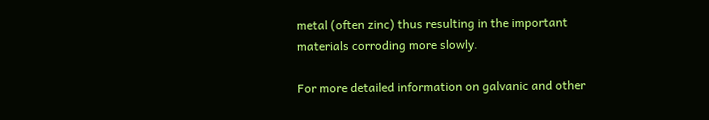metal (often zinc) thus resulting in the important materials corroding more slowly.

For more detailed information on galvanic and other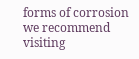forms of corrosion we recommend visiting